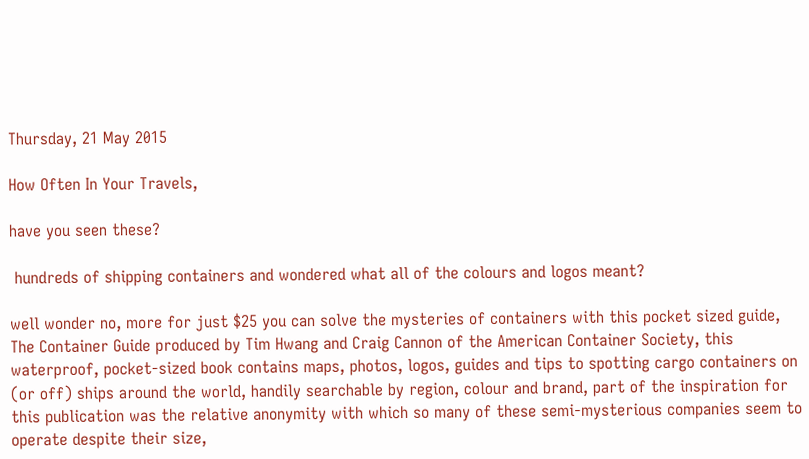Thursday, 21 May 2015

How Often In Your Travels,

have you seen these?

 hundreds of shipping containers and wondered what all of the colours and logos meant?

well wonder no, more for just $25 you can solve the mysteries of containers with this pocket sized guide, The Container Guide produced by Tim Hwang and Craig Cannon of the American Container Society, this waterproof, pocket-sized book contains maps, photos, logos, guides and tips to spotting cargo containers on (or off) ships around the world, handily searchable by region, colour and brand, part of the inspiration for this publication was the relative anonymity with which so many of these semi-mysterious companies seem to operate despite their size,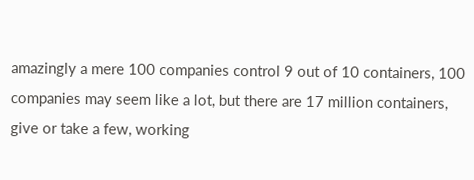amazingly a mere 100 companies control 9 out of 10 containers, 100 companies may seem like a lot, but there are 17 million containers, give or take a few, working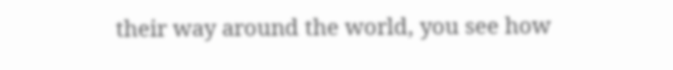their way around the world, you see how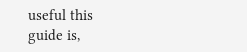useful this guide is,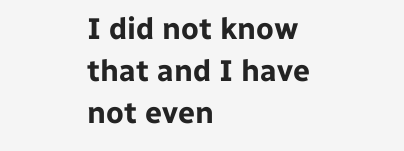I did not know that and I have not even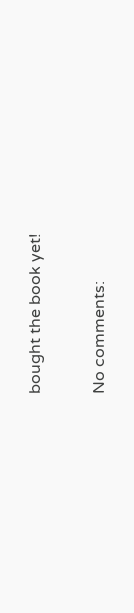bought the book yet!

No comments: